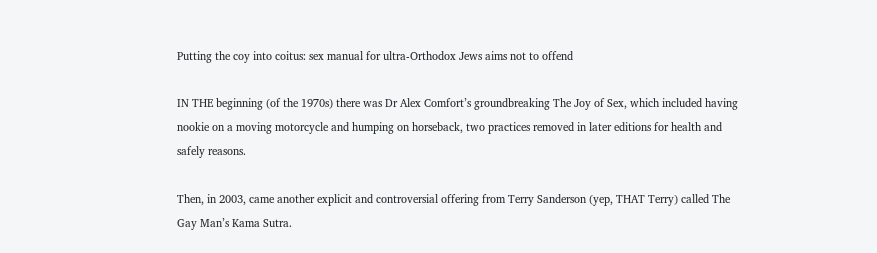Putting the coy into coitus: sex manual for ultra-Orthodox Jews aims not to offend

IN THE beginning (of the 1970s) there was Dr Alex Comfort’s groundbreaking The Joy of Sex, which included having nookie on a moving motorcycle and humping on horseback, two practices removed in later editions for health and safely reasons.

Then, in 2003, came another explicit and controversial offering from Terry Sanderson (yep, THAT Terry) called The Gay Man’s Kama Sutra.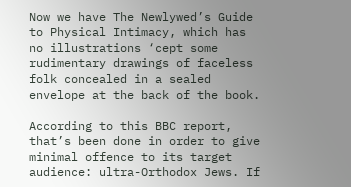Now we have The Newlywed’s Guide to Physical Intimacy, which has no illustrations ‘cept some rudimentary drawings of faceless folk concealed in a sealed envelope at the back of the book.

According to this BBC report, that’s been done in order to give minimal offence to its target audience: ultra-Orthodox Jews. If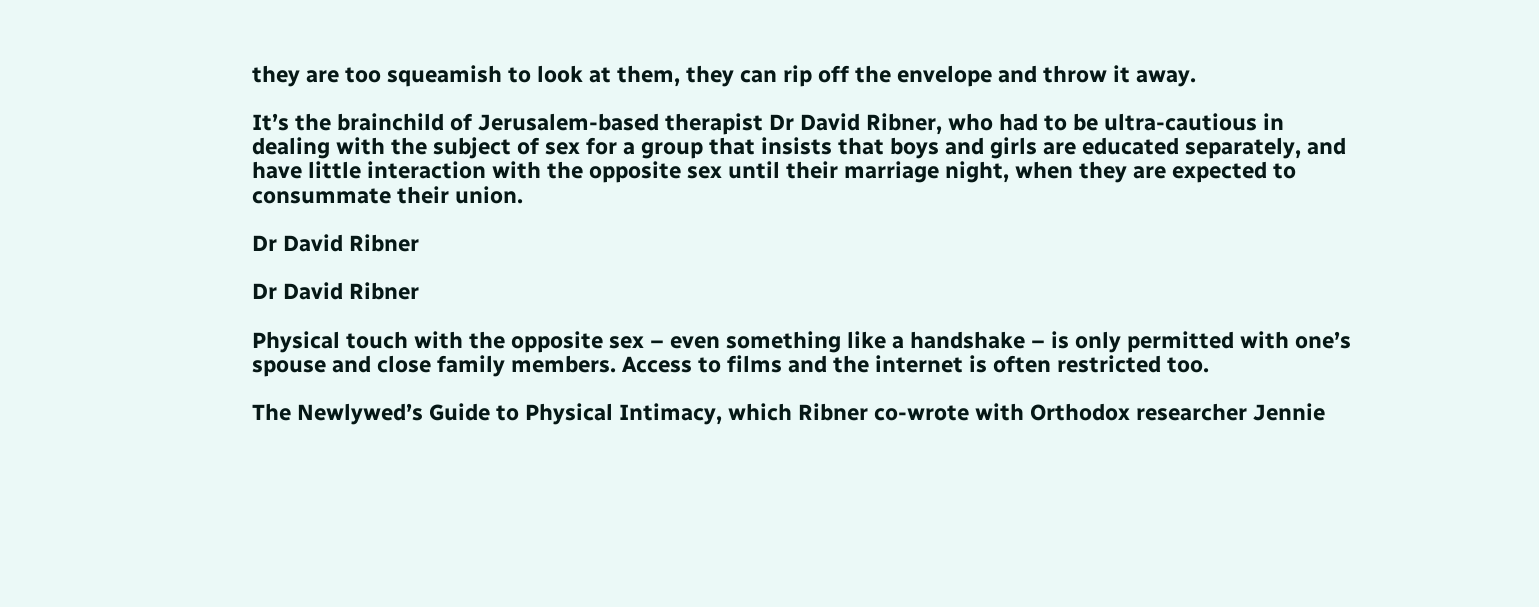they are too squeamish to look at them, they can rip off the envelope and throw it away.

It’s the brainchild of Jerusalem-based therapist Dr David Ribner, who had to be ultra-cautious in dealing with the subject of sex for a group that insists that boys and girls are educated separately, and have little interaction with the opposite sex until their marriage night, when they are expected to consummate their union.

Dr David Ribner

Dr David Ribner

Physical touch with the opposite sex – even something like a handshake – is only permitted with one’s spouse and close family members. Access to films and the internet is often restricted too.

The Newlywed’s Guide to Physical Intimacy, which Ribner co-wrote with Orthodox researcher Jennie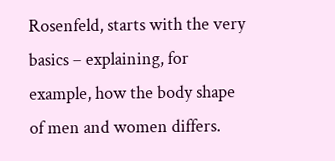Rosenfeld, starts with the very basics – explaining, for example, how the body shape of men and women differs.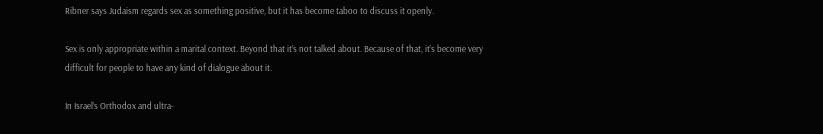Ribner says Judaism regards sex as something positive, but it has become taboo to discuss it openly.

Sex is only appropriate within a marital context. Beyond that it’s not talked about. Because of that, it’s become very difficult for people to have any kind of dialogue about it.

In Israel’s Orthodox and ultra-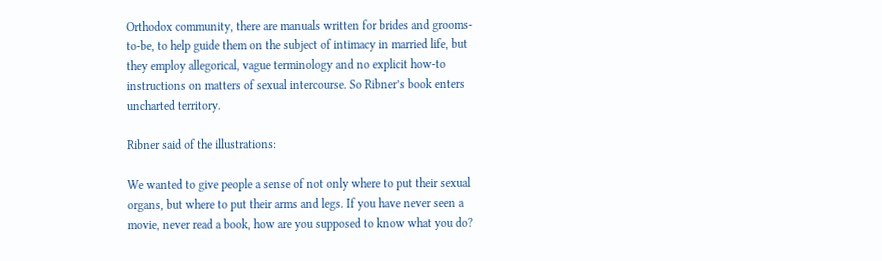Orthodox community, there are manuals written for brides and grooms-to-be, to help guide them on the subject of intimacy in married life, but they employ allegorical, vague terminology and no explicit how-to instructions on matters of sexual intercourse. So Ribner’s book enters uncharted territory.

Ribner said of the illustrations:

We wanted to give people a sense of not only where to put their sexual organs, but where to put their arms and legs. If you have never seen a movie, never read a book, how are you supposed to know what you do?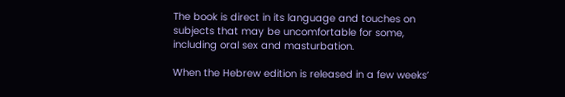The book is direct in its language and touches on subjects that may be uncomfortable for some, including oral sex and masturbation.

When the Hebrew edition is released in a few weeks’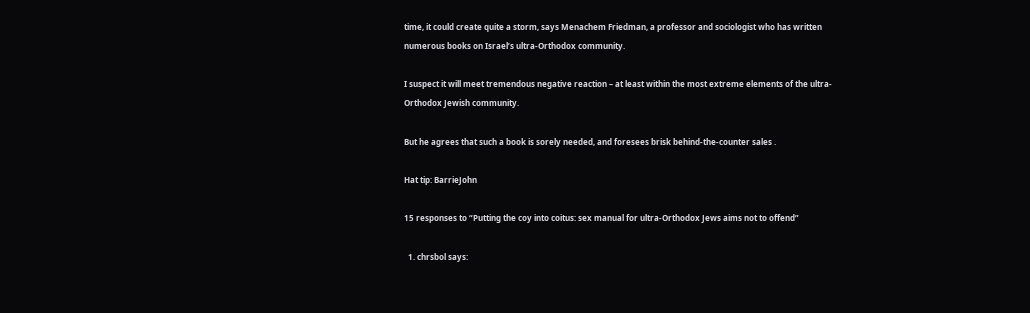time, it could create quite a storm, says Menachem Friedman, a professor and sociologist who has written numerous books on Israel’s ultra-Orthodox community.

I suspect it will meet tremendous negative reaction – at least within the most extreme elements of the ultra-Orthodox Jewish community.

But he agrees that such a book is sorely needed, and foresees brisk behind-the-counter sales .

Hat tip: BarrieJohn

15 responses to “Putting the coy into coitus: sex manual for ultra-Orthodox Jews aims not to offend”

  1. chrsbol says: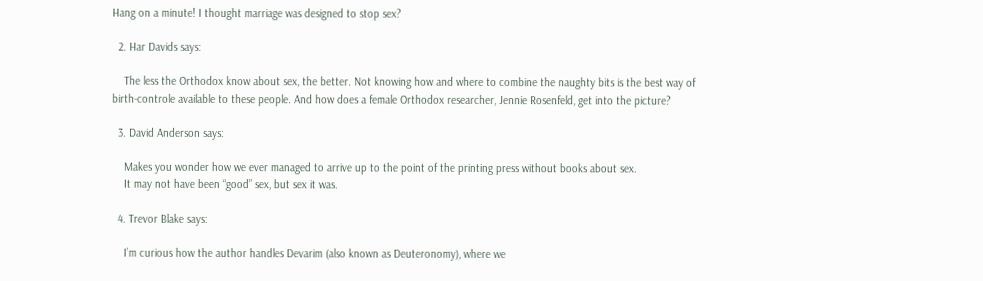Hang on a minute! I thought marriage was designed to stop sex?

  2. Har Davids says:

    The less the Orthodox know about sex, the better. Not knowing how and where to combine the naughty bits is the best way of birth-controle available to these people. And how does a female Orthodox researcher, Jennie Rosenfeld, get into the picture?

  3. David Anderson says:

    Makes you wonder how we ever managed to arrive up to the point of the printing press without books about sex.
    It may not have been “good” sex, but sex it was.

  4. Trevor Blake says:

    I’m curious how the author handles Devarim (also known as Deuteronomy), where we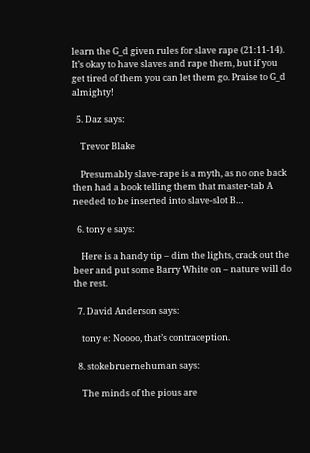learn the G_d given rules for slave rape (21:11-14). It’s okay to have slaves and rape them, but if you get tired of them you can let them go. Praise to G_d almighty!

  5. Daz says:

    Trevor Blake

    Presumably slave-rape is a myth, as no one back then had a book telling them that master-tab A needed to be inserted into slave-slot B…

  6. tony e says:

    Here is a handy tip – dim the lights, crack out the beer and put some Barry White on – nature will do the rest.

  7. David Anderson says:

    tony e: Noooo, that’s contraception.

  8. stokebruernehuman says:

    The minds of the pious are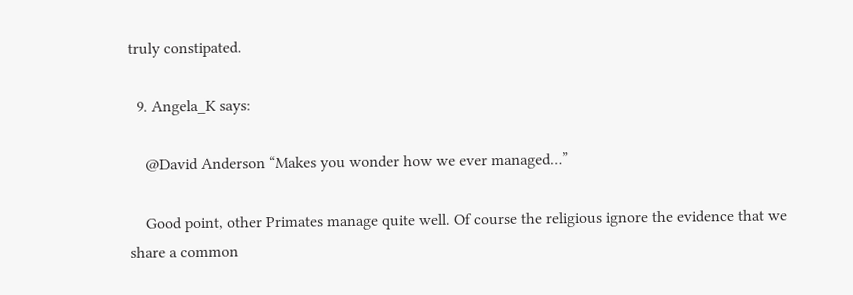truly constipated.

  9. Angela_K says:

    @David Anderson “Makes you wonder how we ever managed…”

    Good point, other Primates manage quite well. Of course the religious ignore the evidence that we share a common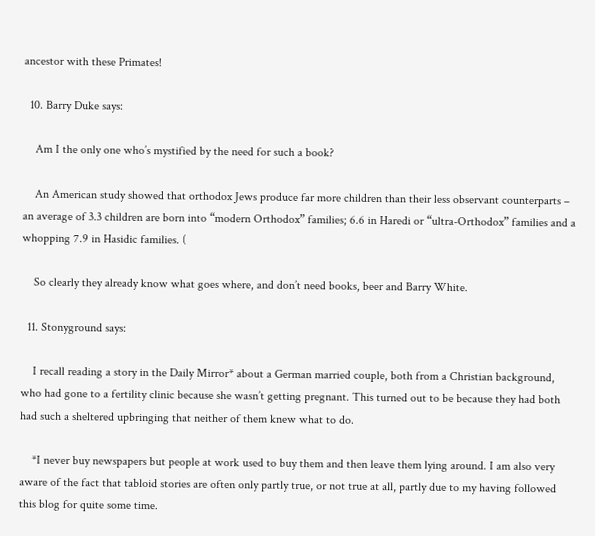ancestor with these Primates!

  10. Barry Duke says:

    Am I the only one who’s mystified by the need for such a book?

    An American study showed that orthodox Jews produce far more children than their less observant counterparts – an average of 3.3 children are born into “modern Orthodox” families; 6.6 in Haredi or “ultra-Orthodox” families and a whopping 7.9 in Hasidic families. (

    So clearly they already know what goes where, and don’t need books, beer and Barry White.

  11. Stonyground says:

    I recall reading a story in the Daily Mirror* about a German married couple, both from a Christian background, who had gone to a fertility clinic because she wasn’t getting pregnant. This turned out to be because they had both had such a sheltered upbringing that neither of them knew what to do.

    *I never buy newspapers but people at work used to buy them and then leave them lying around. I am also very aware of the fact that tabloid stories are often only partly true, or not true at all, partly due to my having followed this blog for quite some time.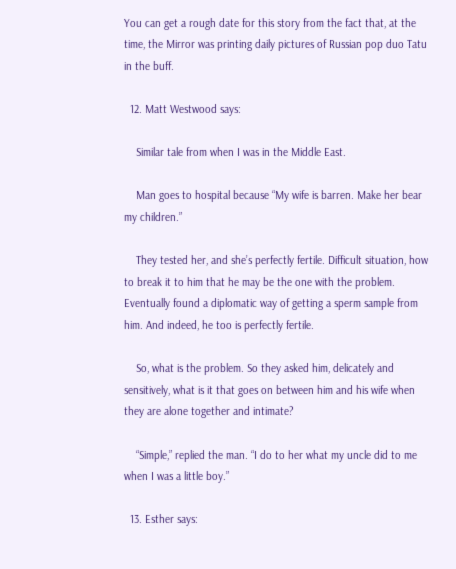You can get a rough date for this story from the fact that, at the time, the Mirror was printing daily pictures of Russian pop duo Tatu in the buff.

  12. Matt Westwood says:

    Similar tale from when I was in the Middle East.

    Man goes to hospital because “My wife is barren. Make her bear my children.”

    They tested her, and she’s perfectly fertile. Difficult situation, how to break it to him that he may be the one with the problem. Eventually found a diplomatic way of getting a sperm sample from him. And indeed, he too is perfectly fertile.

    So, what is the problem. So they asked him, delicately and sensitively, what is it that goes on between him and his wife when they are alone together and intimate?

    “Simple,” replied the man. “I do to her what my uncle did to me when I was a little boy.”

  13. Esther says: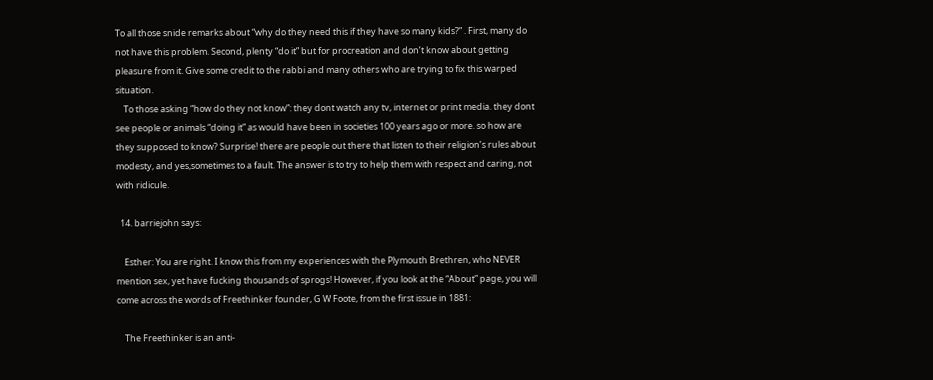To all those snide remarks about “why do they need this if they have so many kids?” . First, many do not have this problem. Second, plenty “do it” but for procreation and don’t know about getting pleasure from it. Give some credit to the rabbi and many others who are trying to fix this warped situation.
    To those asking “how do they not know”: they dont watch any tv, internet or print media. they dont see people or animals “doing it” as would have been in societies 100 years ago or more. so how are they supposed to know? Surprise! there are people out there that listen to their religion’s rules about modesty, and yes,sometimes to a fault. The answer is to try to help them with respect and caring, not with ridicule.

  14. barriejohn says:

    Esther: You are right. I know this from my experiences with the Plymouth Brethren, who NEVER mention sex, yet have fucking thousands of sprogs! However, if you look at the “About” page, you will come across the words of Freethinker founder, G W Foote, from the first issue in 1881:

    The Freethinker is an anti-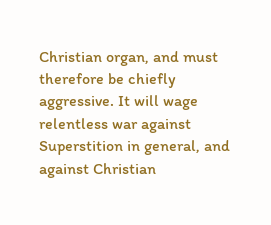Christian organ, and must therefore be chiefly aggressive. It will wage relentless war against Superstition in general, and against Christian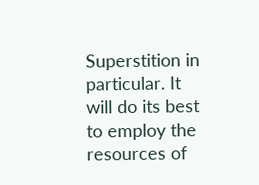Superstition in particular. It will do its best to employ the resources of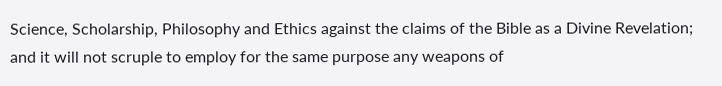Science, Scholarship, Philosophy and Ethics against the claims of the Bible as a Divine Revelation; and it will not scruple to employ for the same purpose any weapons of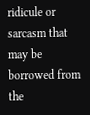ridicule or sarcasm that may be borrowed from the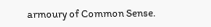armoury of Common Sense.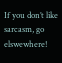If you don’t like sarcasm, go elswewhere!